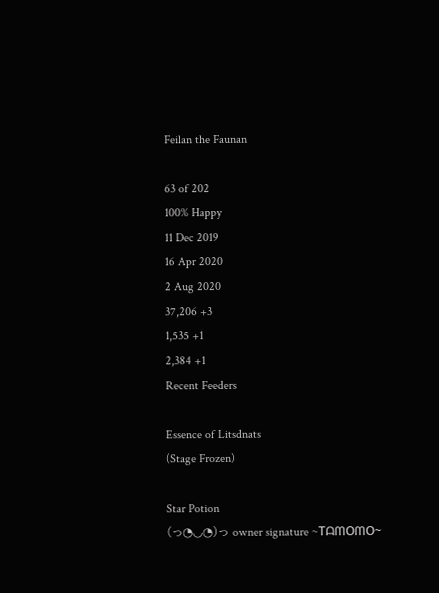Feilan the Faunan

63 of 202
100% Happy
11 Dec 2019
16 Apr 2020
2 Aug 2020
37,206 +3
1,535 +1
2,384 +1
Recent Feeders

Essence of Litsdnats
(Stage Frozen)

Star Potion
(っ◔◡◔)っ owner signature ~TᗩᗰOᗰO~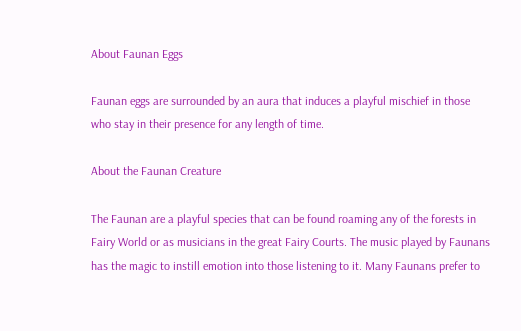About Faunan Eggs

Faunan eggs are surrounded by an aura that induces a playful mischief in those who stay in their presence for any length of time.

About the Faunan Creature

The Faunan are a playful species that can be found roaming any of the forests in Fairy World or as musicians in the great Fairy Courts. The music played by Faunans has the magic to instill emotion into those listening to it. Many Faunans prefer to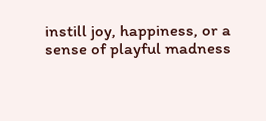instill joy, happiness, or a sense of playful madness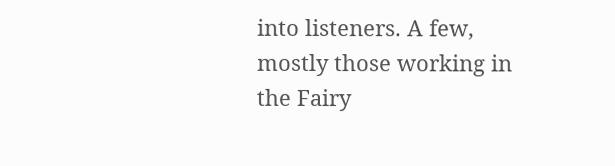into listeners. A few, mostly those working in the Fairy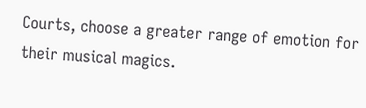Courts, choose a greater range of emotion for their musical magics.